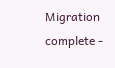Migration complete -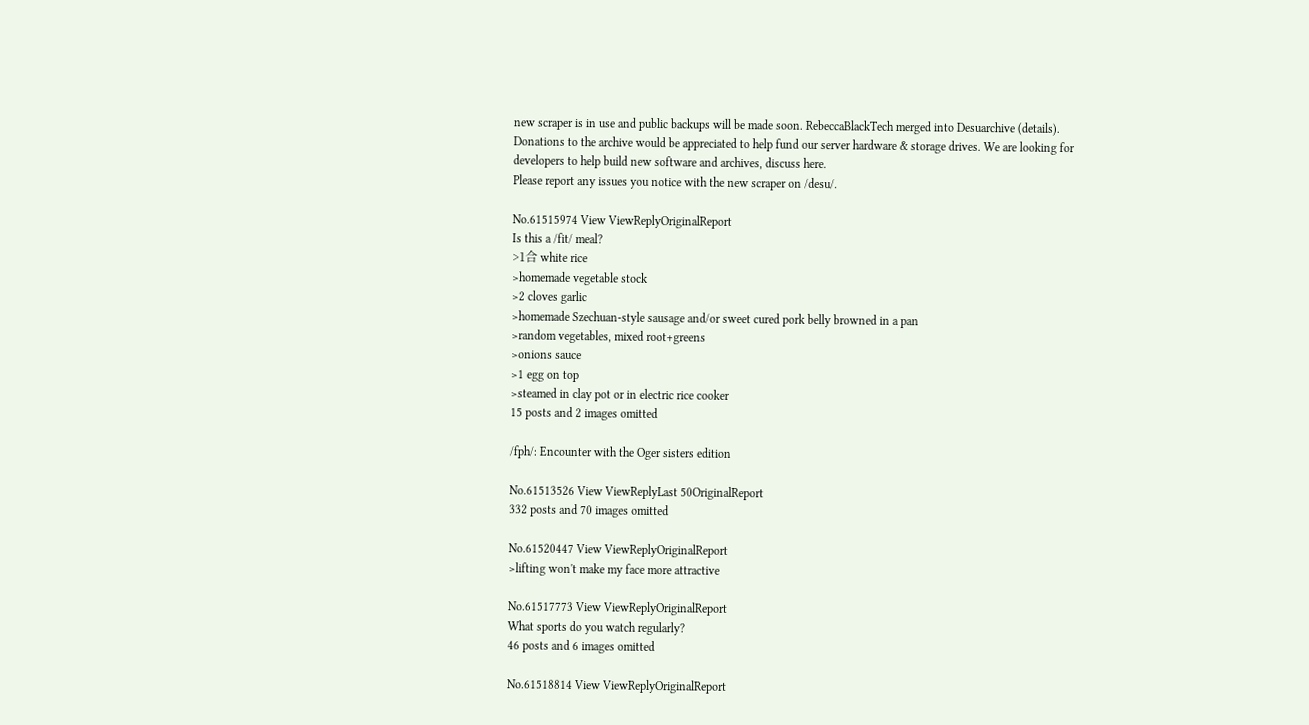new scraper is in use and public backups will be made soon. RebeccaBlackTech merged into Desuarchive (details).
Donations to the archive would be appreciated to help fund our server hardware & storage drives. We are looking for developers to help build new software and archives, discuss here.
Please report any issues you notice with the new scraper on /desu/.

No.61515974 View ViewReplyOriginalReport
Is this a /fit/ meal?
>1合 white rice
>homemade vegetable stock
>2 cloves garlic
>homemade Szechuan-style sausage and/or sweet cured pork belly browned in a pan
>random vegetables, mixed root+greens
>onions sauce
>1 egg on top
>steamed in clay pot or in electric rice cooker
15 posts and 2 images omitted

/fph/: Encounter with the Oger sisters edition

No.61513526 View ViewReplyLast 50OriginalReport
332 posts and 70 images omitted

No.61520447 View ViewReplyOriginalReport
>lifting won't make my face more attractive

No.61517773 View ViewReplyOriginalReport
What sports do you watch regularly?
46 posts and 6 images omitted

No.61518814 View ViewReplyOriginalReport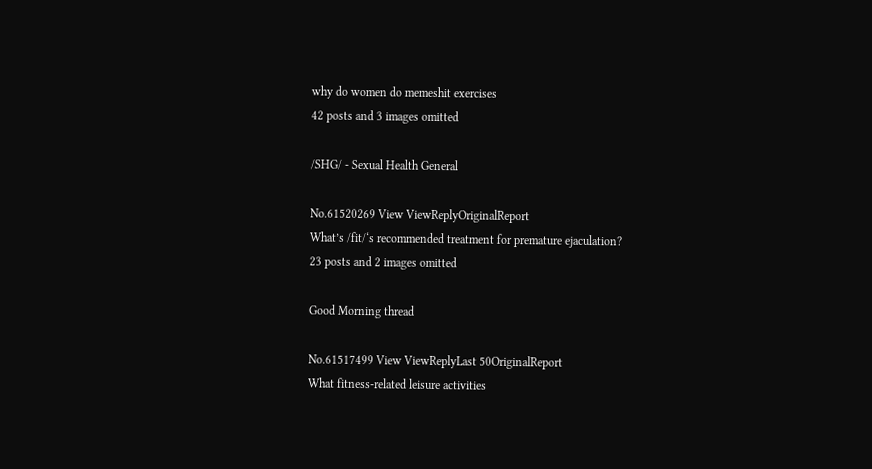why do women do memeshit exercises
42 posts and 3 images omitted

/SHG/ - Sexual Health General

No.61520269 View ViewReplyOriginalReport
What’s /fit/‘s recommended treatment for premature ejaculation?
23 posts and 2 images omitted

Good Morning thread

No.61517499 View ViewReplyLast 50OriginalReport
What fitness-related leisure activities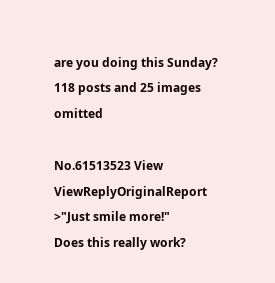are you doing this Sunday?
118 posts and 25 images omitted

No.61513523 View ViewReplyOriginalReport
>"Just smile more!"
Does this really work?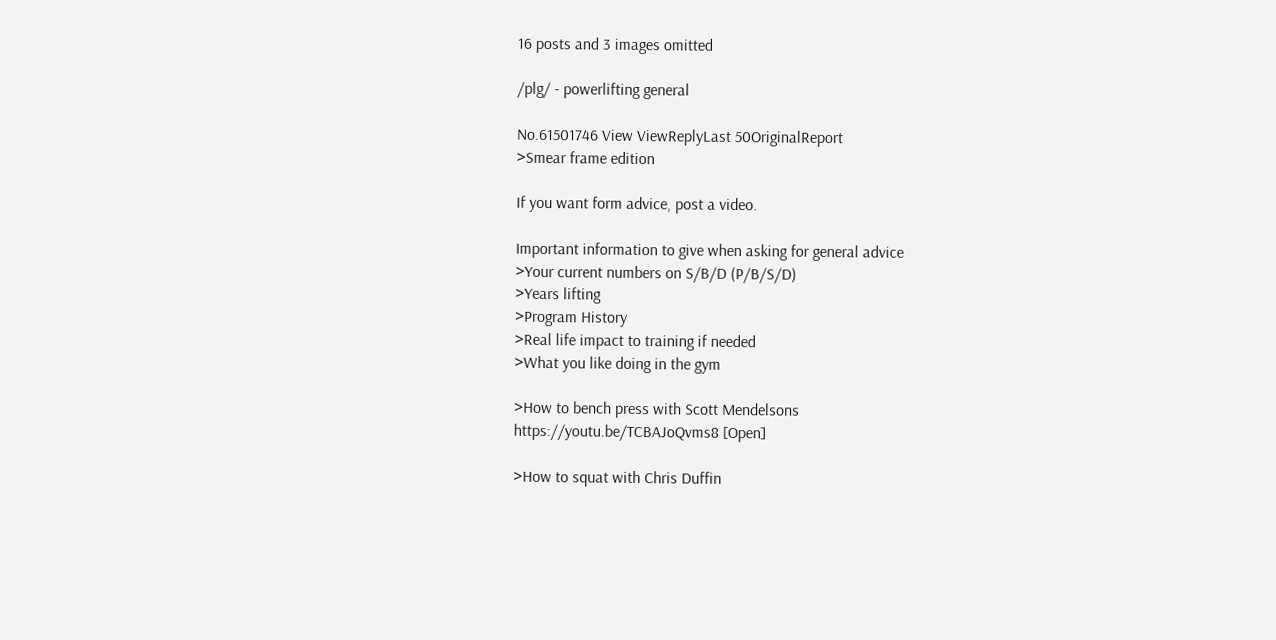16 posts and 3 images omitted

/plg/ - powerlifting general

No.61501746 View ViewReplyLast 50OriginalReport
>Smear frame edition

If you want form advice, post a video.

Important information to give when asking for general advice
>Your current numbers on S/B/D (P/B/S/D)
>Years lifting
>Program History
>Real life impact to training if needed
>What you like doing in the gym

>How to bench press with Scott Mendelsons
https://youtu.be/TCBAJoQvms8 [Open]

>How to squat with Chris Duffin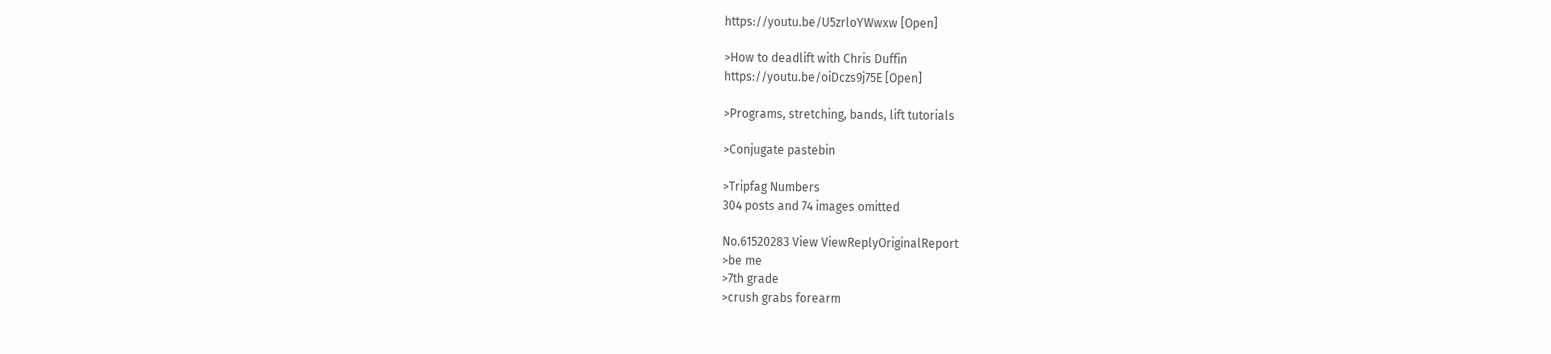https://youtu.be/U5zrloYWwxw [Open]

>How to deadlift with Chris Duffin
https://youtu.be/oiDczs9j75E [Open]

>Programs, stretching, bands, lift tutorials

>Conjugate pastebin

>Tripfag Numbers
304 posts and 74 images omitted

No.61520283 View ViewReplyOriginalReport
>be me
>7th grade
>crush grabs forearm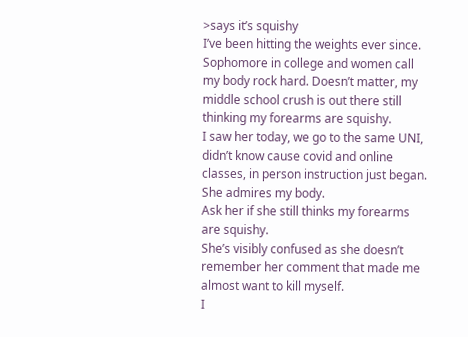>says it’s squishy
I’ve been hitting the weights ever since. Sophomore in college and women call my body rock hard. Doesn’t matter, my middle school crush is out there still thinking my forearms are squishy.
I saw her today, we go to the same UNI, didn’t know cause covid and online classes, in person instruction just began.
She admires my body.
Ask her if she still thinks my forearms are squishy.
She’s visibly confused as she doesn’t remember her comment that made me almost want to kill myself.
I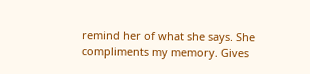remind her of what she says. She compliments my memory. Gives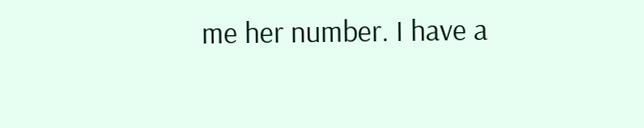me her number. I have a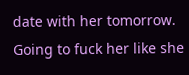date with her tomorrow. Going to fuck her like she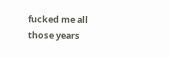fucked me all those years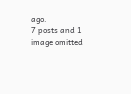ago.
7 posts and 1 image omitted